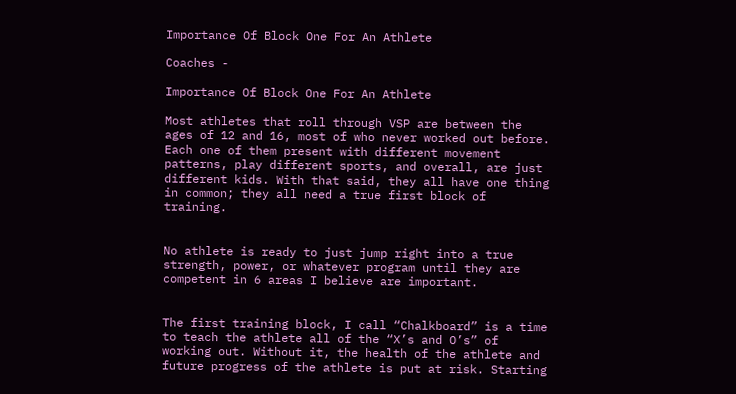Importance Of Block One For An Athlete

Coaches -

Importance Of Block One For An Athlete

Most athletes that roll through VSP are between the ages of 12 and 16, most of who never worked out before. Each one of them present with different movement patterns, play different sports, and overall, are just different kids. With that said, they all have one thing in common; they all need a true first block of training.


No athlete is ready to just jump right into a true strength, power, or whatever program until they are competent in 6 areas I believe are important.


The first training block, I call “Chalkboard” is a time to teach the athlete all of the “X’s and O’s” of working out. Without it, the health of the athlete and future progress of the athlete is put at risk. Starting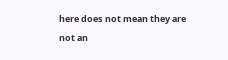here does not mean they are not an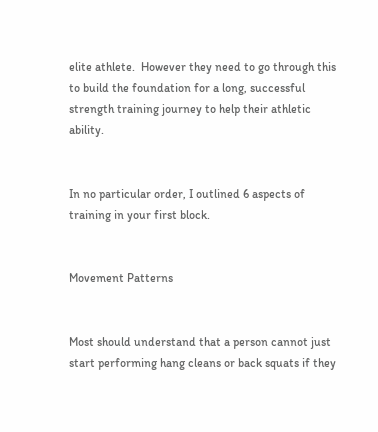elite athlete.  However they need to go through this to build the foundation for a long, successful strength training journey to help their athletic ability.


In no particular order, I outlined 6 aspects of training in your first block.


Movement Patterns


Most should understand that a person cannot just start performing hang cleans or back squats if they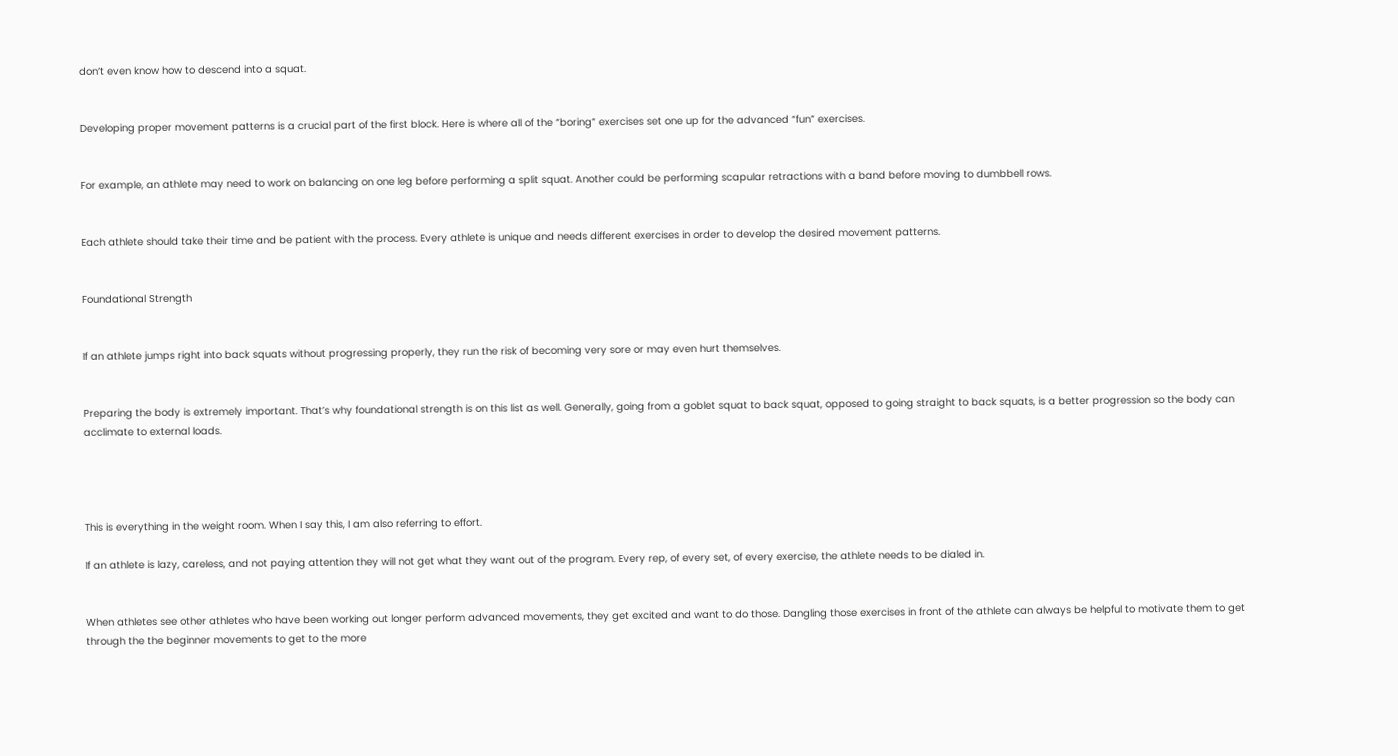don’t even know how to descend into a squat.


Developing proper movement patterns is a crucial part of the first block. Here is where all of the “boring” exercises set one up for the advanced “fun” exercises.


For example, an athlete may need to work on balancing on one leg before performing a split squat. Another could be performing scapular retractions with a band before moving to dumbbell rows.


Each athlete should take their time and be patient with the process. Every athlete is unique and needs different exercises in order to develop the desired movement patterns.


Foundational Strength


If an athlete jumps right into back squats without progressing properly, they run the risk of becoming very sore or may even hurt themselves.


Preparing the body is extremely important. That’s why foundational strength is on this list as well. Generally, going from a goblet squat to back squat, opposed to going straight to back squats, is a better progression so the body can acclimate to external loads.




This is everything in the weight room. When I say this, I am also referring to effort.

If an athlete is lazy, careless, and not paying attention they will not get what they want out of the program. Every rep, of every set, of every exercise, the athlete needs to be dialed in.


When athletes see other athletes who have been working out longer perform advanced movements, they get excited and want to do those. Dangling those exercises in front of the athlete can always be helpful to motivate them to get through the the beginner movements to get to the more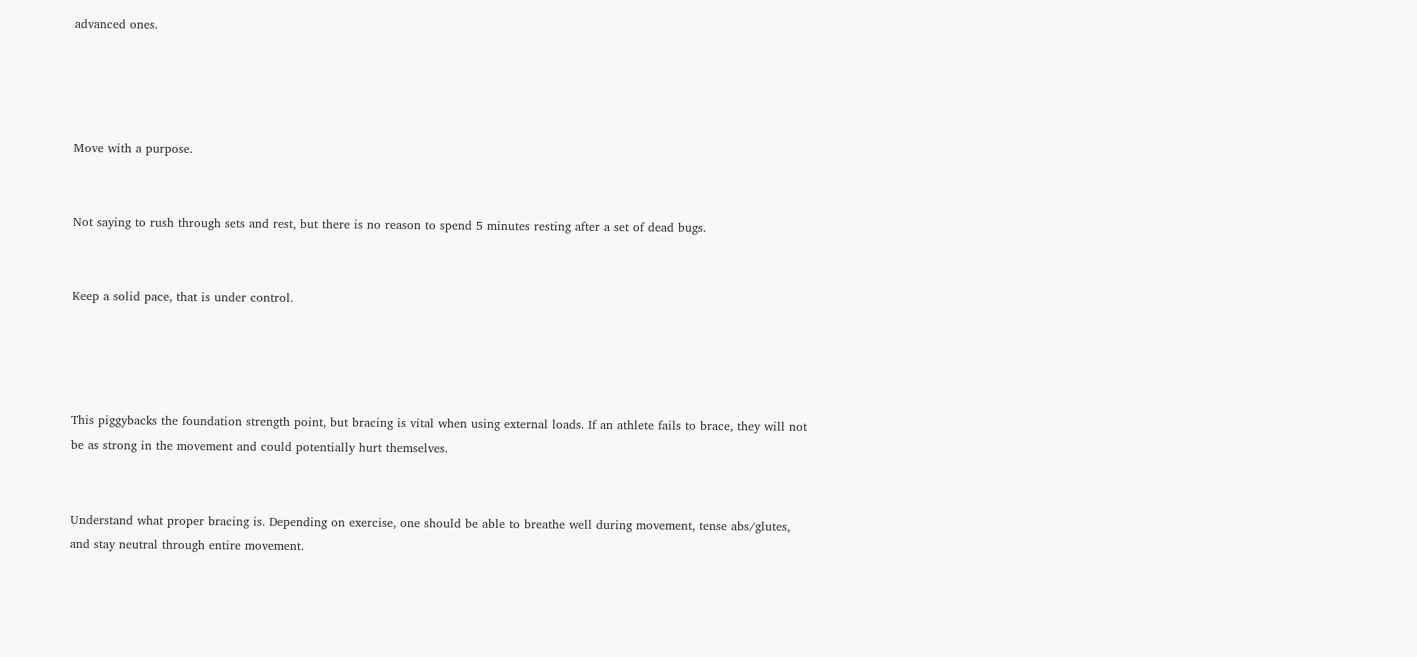advanced ones.




Move with a purpose.


Not saying to rush through sets and rest, but there is no reason to spend 5 minutes resting after a set of dead bugs.


Keep a solid pace, that is under control.




This piggybacks the foundation strength point, but bracing is vital when using external loads. If an athlete fails to brace, they will not be as strong in the movement and could potentially hurt themselves.


Understand what proper bracing is. Depending on exercise, one should be able to breathe well during movement, tense abs/glutes, and stay neutral through entire movement.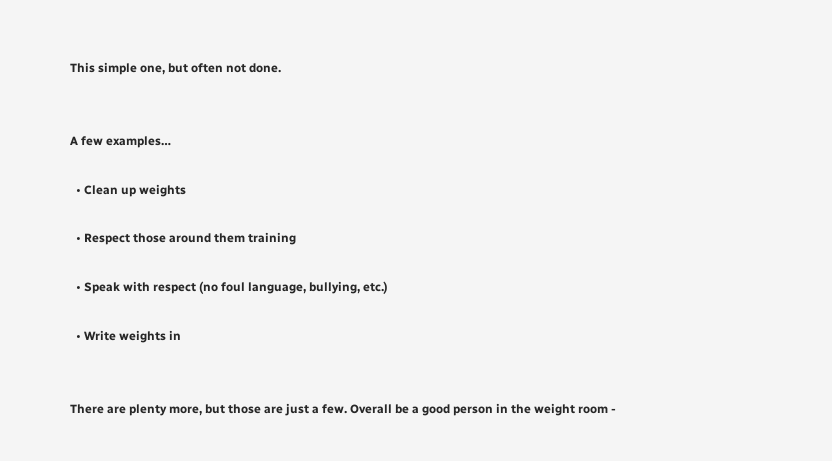This simple one, but often not done.


A few examples…

  • Clean up weights

  • Respect those around them training

  • Speak with respect (no foul language, bullying, etc.)

  • Write weights in


There are plenty more, but those are just a few. Overall be a good person in the weight room -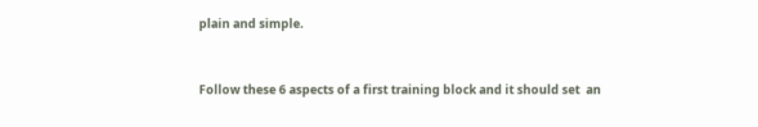plain and simple.


Follow these 6 aspects of a first training block and it should set  an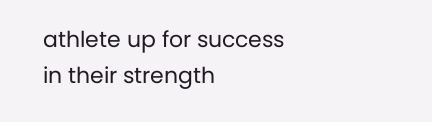athlete up for success in their strength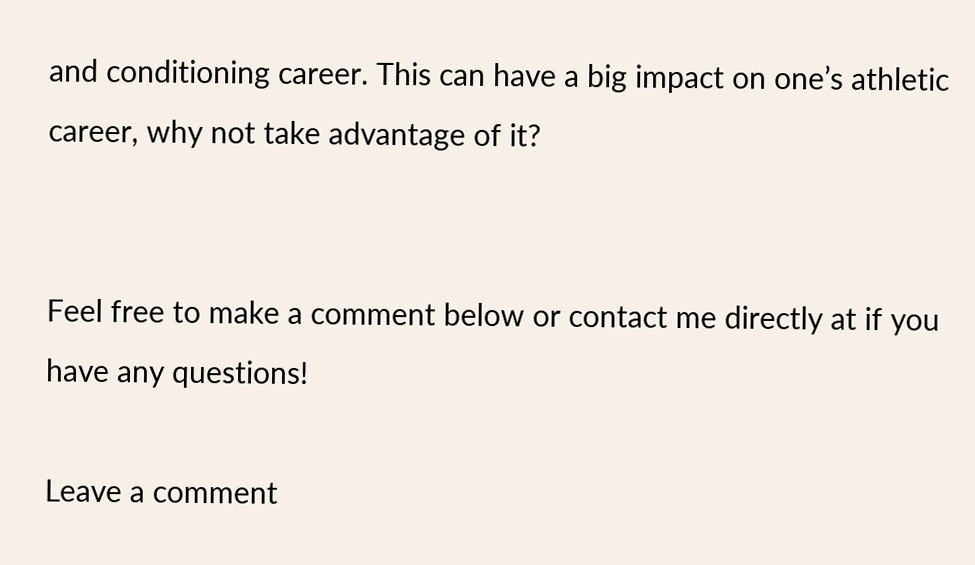and conditioning career. This can have a big impact on one’s athletic career, why not take advantage of it?


Feel free to make a comment below or contact me directly at if you have any questions!

Leave a comment